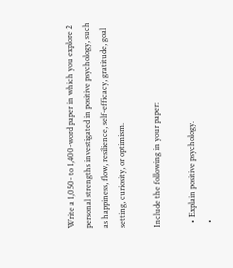Write a 1,050- to 1,400-word paper in which you explore 2 personal strengths investigated in positive psychology, such as happiness, flow, resilience, self-efficacy, gratitude, goal setting, curiosity, or optimism.

Include the following in your paper:

  • Explain positive psychology.
  •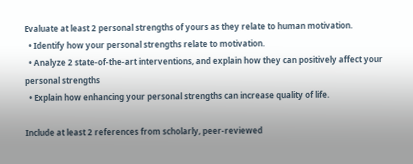Evaluate at least 2 personal strengths of yours as they relate to human motivation.
  • Identify how your personal strengths relate to motivation.
  • Analyze 2 state-of-the-art interventions, and explain how they can positively affect your personal strengths
  • Explain how enhancing your personal strengths can increase quality of life.

Include at least 2 references from scholarly, peer-reviewed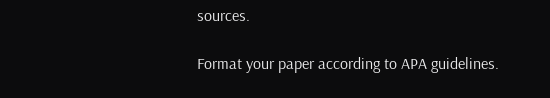sources.

Format your paper according to APA guidelines.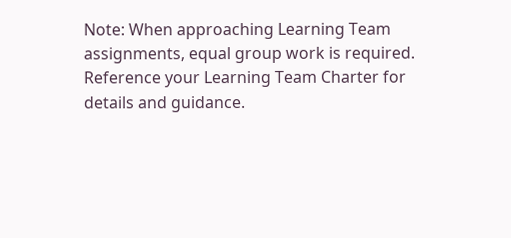Note: When approaching Learning Team assignments, equal group work is required. Reference your Learning Team Charter for details and guidance.